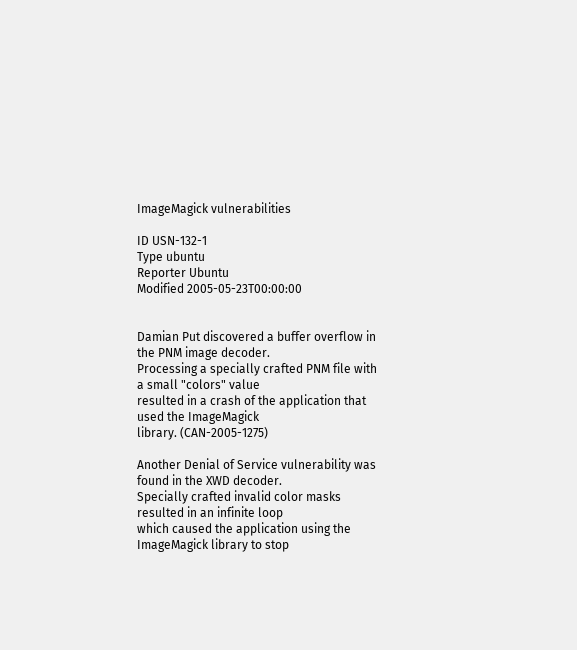ImageMagick vulnerabilities

ID USN-132-1
Type ubuntu
Reporter Ubuntu
Modified 2005-05-23T00:00:00


Damian Put discovered a buffer overflow in the PNM image decoder.
Processing a specially crafted PNM file with a small "colors" value
resulted in a crash of the application that used the ImageMagick
library. (CAN-2005-1275)

Another Denial of Service vulnerability was found in the XWD decoder.
Specially crafted invalid color masks resulted in an infinite loop
which caused the application using the ImageMagick library to stop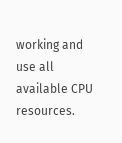working and use all available CPU resources.